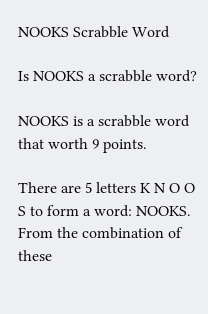NOOKS Scrabble Word

Is NOOKS a scrabble word?

NOOKS is a scrabble word that worth 9 points.

There are 5 letters K N O O S to form a word: NOOKS. From the combination of these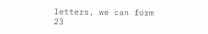letters, we can form 23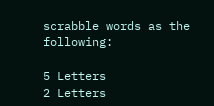scrabble words as the following:

5 Letters
2 Letters